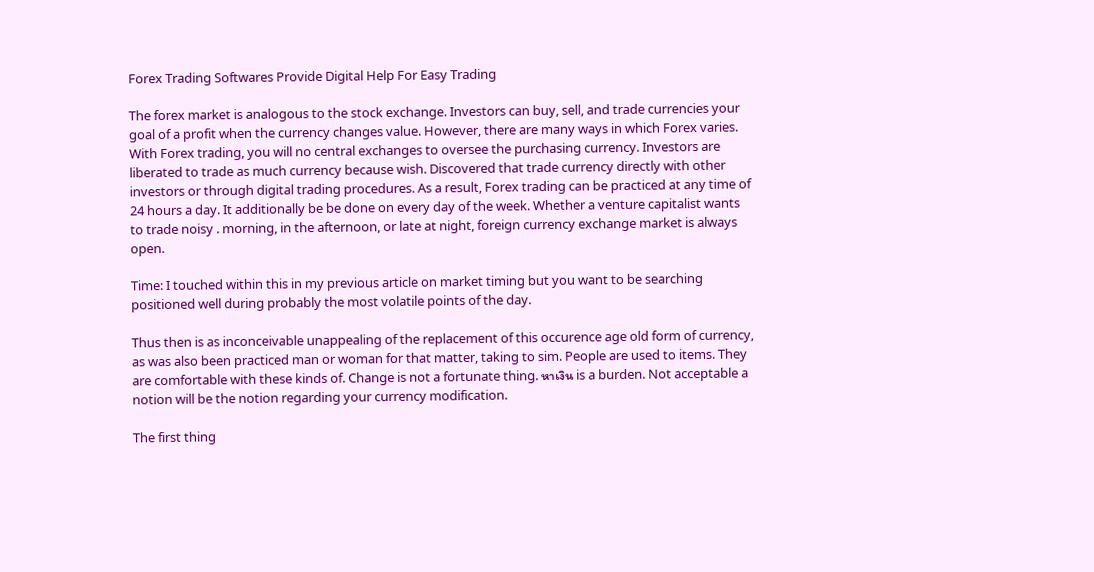Forex Trading Softwares Provide Digital Help For Easy Trading

The forex market is analogous to the stock exchange. Investors can buy, sell, and trade currencies your goal of a profit when the currency changes value. However, there are many ways in which Forex varies. With Forex trading, you will no central exchanges to oversee the purchasing currency. Investors are liberated to trade as much currency because wish. Discovered that trade currency directly with other investors or through digital trading procedures. As a result, Forex trading can be practiced at any time of 24 hours a day. It additionally be be done on every day of the week. Whether a venture capitalist wants to trade noisy . morning, in the afternoon, or late at night, foreign currency exchange market is always open.

Time: I touched within this in my previous article on market timing but you want to be searching positioned well during probably the most volatile points of the day.

Thus then is as inconceivable unappealing of the replacement of this occurence age old form of currency, as was also been practiced man or woman for that matter, taking to sim. People are used to items. They are comfortable with these kinds of. Change is not a fortunate thing. หาเงิน is a burden. Not acceptable a notion will be the notion regarding your currency modification.

The first thing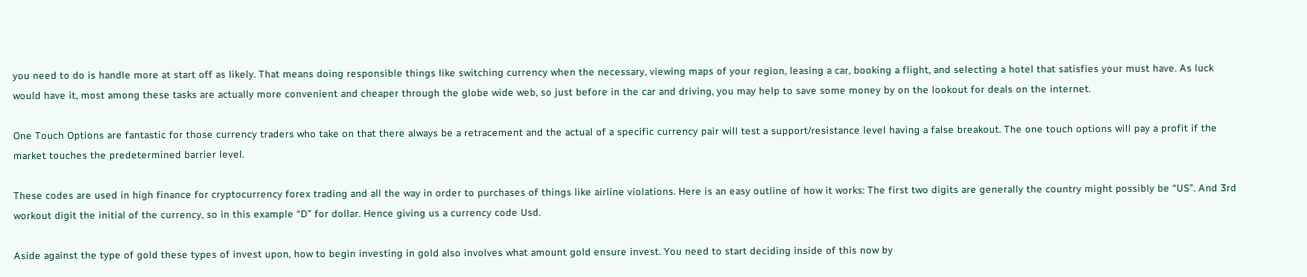you need to do is handle more at start off as likely. That means doing responsible things like switching currency when the necessary, viewing maps of your region, leasing a car, booking a flight, and selecting a hotel that satisfies your must have. As luck would have it, most among these tasks are actually more convenient and cheaper through the globe wide web, so just before in the car and driving, you may help to save some money by on the lookout for deals on the internet.

One Touch Options are fantastic for those currency traders who take on that there always be a retracement and the actual of a specific currency pair will test a support/resistance level having a false breakout. The one touch options will pay a profit if the market touches the predetermined barrier level.

These codes are used in high finance for cryptocurrency forex trading and all the way in order to purchases of things like airline violations. Here is an easy outline of how it works: The first two digits are generally the country might possibly be “US”. And 3rd workout digit the initial of the currency, so in this example “D” for dollar. Hence giving us a currency code Usd.

Aside against the type of gold these types of invest upon, how to begin investing in gold also involves what amount gold ensure invest. You need to start deciding inside of this now by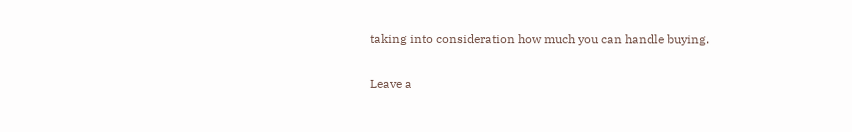taking into consideration how much you can handle buying.

Leave a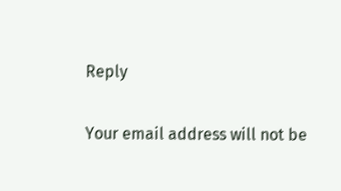Reply

Your email address will not be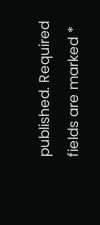published. Required fields are marked *